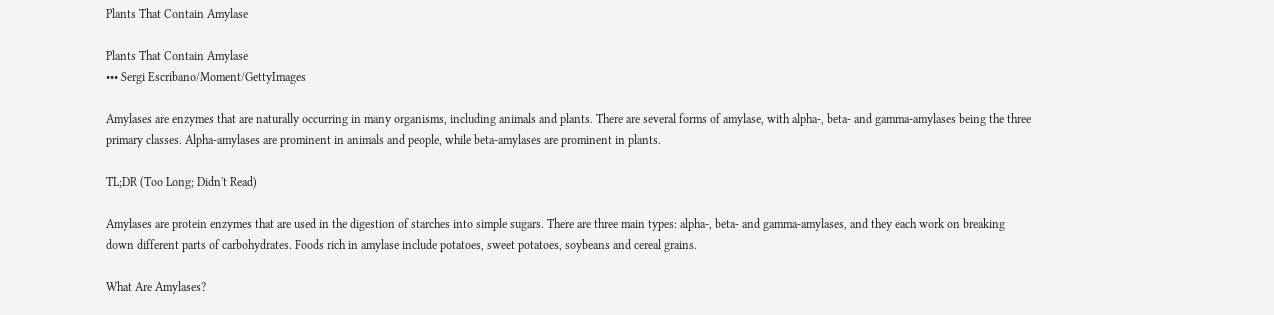Plants That Contain Amylase

Plants That Contain Amylase
••• Sergi Escribano/Moment/GettyImages

Amylases are enzymes that are naturally occurring in many organisms, including animals and plants. There are several forms of amylase, with alpha-, beta- and gamma-amylases being the three primary classes. Alpha-amylases are prominent in animals and people, while beta-amylases are prominent in plants.

TL;DR (Too Long; Didn't Read)

Amylases are protein enzymes that are used in the digestion of starches into simple sugars. There are three main types: alpha-, beta- and gamma-amylases, and they each work on breaking down different parts of carbohydrates. Foods rich in amylase include potatoes, sweet potatoes, soybeans and cereal grains.

What Are Amylases?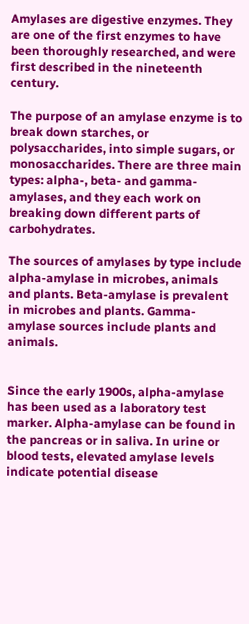Amylases are digestive enzymes. They are one of the first enzymes to have been thoroughly researched, and were first described in the nineteenth century.

The purpose of an amylase enzyme is to break down starches, or polysaccharides, into simple sugars, or monosaccharides. There are three main types: alpha-, beta- and gamma-amylases, and they each work on breaking down different parts of carbohydrates.

The sources of amylases by type include alpha-amylase in microbes, animals and plants. Beta-amylase is prevalent in microbes and plants. Gamma-amylase sources include plants and animals.


Since the early 1900s, alpha-amylase has been used as a laboratory test marker. Alpha-amylase can be found in the pancreas or in saliva. In urine or blood tests, elevated amylase levels indicate potential disease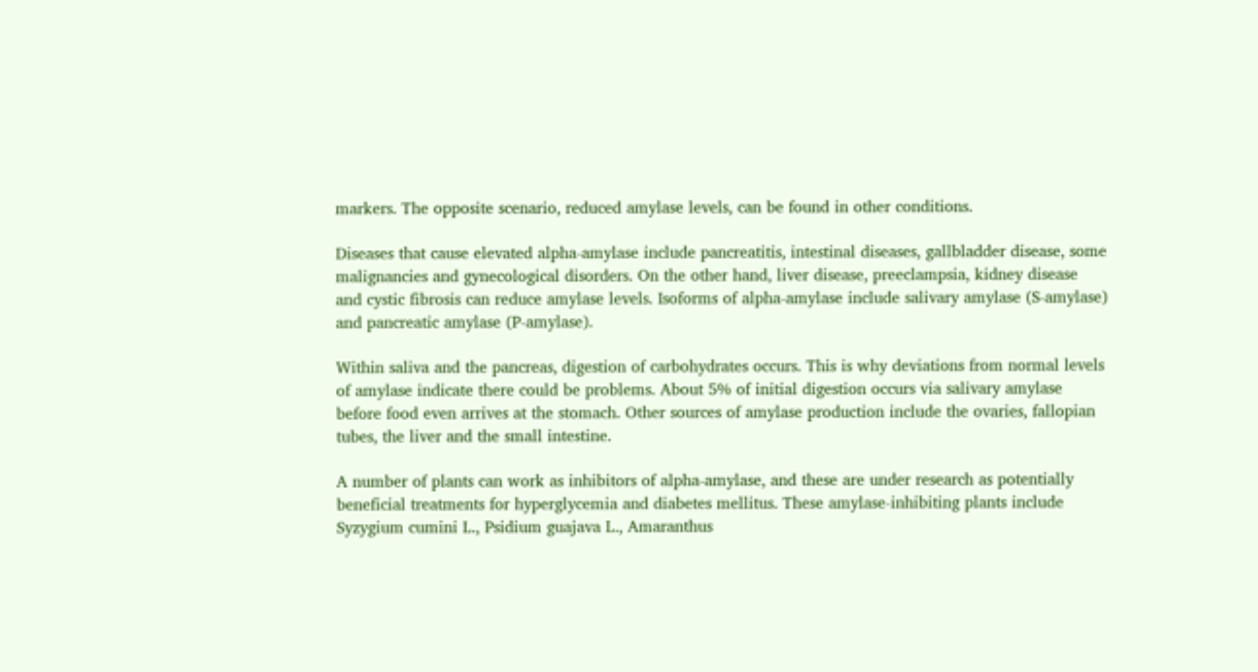markers. The opposite scenario, reduced amylase levels, can be found in other conditions.

Diseases that cause elevated alpha-amylase include pancreatitis, intestinal diseases, gallbladder disease, some malignancies and gynecological disorders. On the other hand, liver disease, preeclampsia, kidney disease and cystic fibrosis can reduce amylase levels. Isoforms of alpha-amylase include salivary amylase (S-amylase) and pancreatic amylase (P-amylase).

Within saliva and the pancreas, digestion of carbohydrates occurs. This is why deviations from normal levels of amylase indicate there could be problems. About 5% of initial digestion occurs via salivary amylase before food even arrives at the stomach. Other sources of amylase production include the ovaries, fallopian tubes, the liver and the small intestine.

A number of plants can work as inhibitors of alpha-amylase, and these are under research as potentially beneficial treatments for hyperglycemia and diabetes mellitus. These amylase-inhibiting plants include Syzygium cumini L., Psidium guajava L., Amaranthus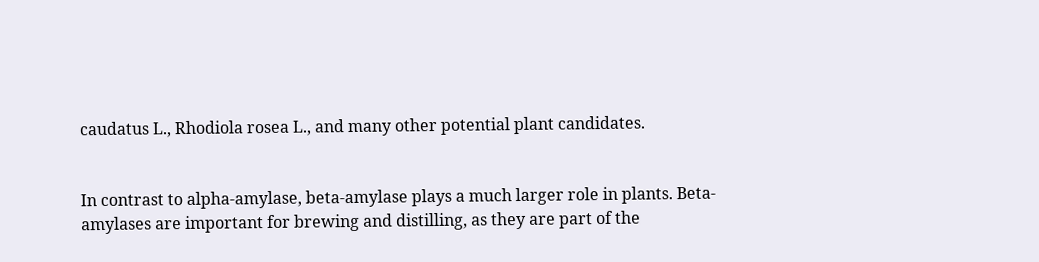caudatus L., Rhodiola rosea L., and many other potential plant candidates.


In contrast to alpha-amylase, beta-amylase plays a much larger role in plants. Beta-amylases are important for brewing and distilling, as they are part of the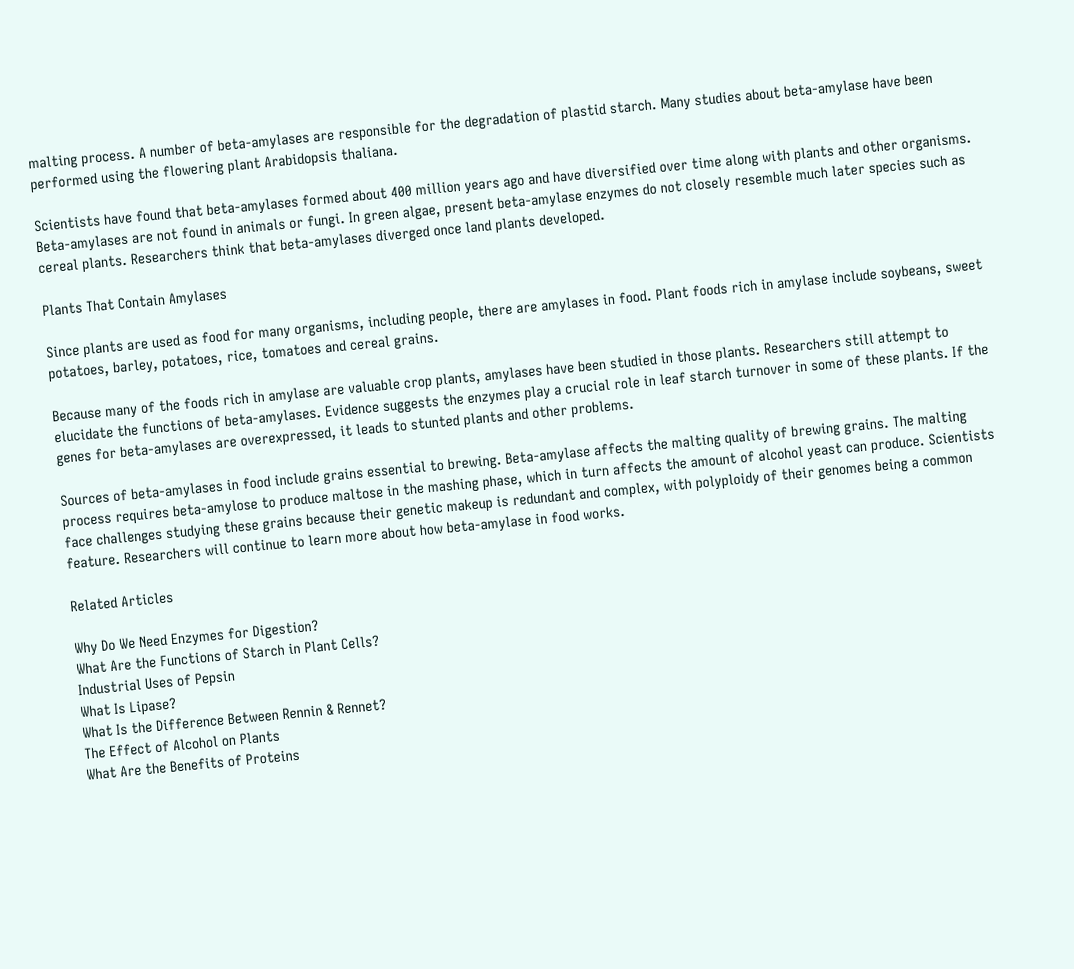malting process. A number of beta-amylases are responsible for the degradation of plastid starch. Many studies about beta-amylase have been performed using the flowering plant Arabidopsis thaliana.

Scientists have found that beta-amylases formed about 400 million years ago and have diversified over time along with plants and other organisms. Beta-amylases are not found in animals or fungi. In green algae, present beta-amylase enzymes do not closely resemble much later species such as cereal plants. Researchers think that beta-amylases diverged once land plants developed.

Plants That Contain Amylases

Since plants are used as food for many organisms, including people, there are amylases in food. Plant foods rich in amylase include soybeans, sweet potatoes, barley, potatoes, rice, tomatoes and cereal grains.

Because many of the foods rich in amylase are valuable crop plants, amylases have been studied in those plants. Researchers still attempt to elucidate the functions of beta-amylases. Evidence suggests the enzymes play a crucial role in leaf starch turnover in some of these plants. If the genes for beta-amylases are overexpressed, it leads to stunted plants and other problems.

Sources of beta-amylases in food include grains essential to brewing. Beta-amylase affects the malting quality of brewing grains. The malting process requires beta-amylose to produce maltose in the mashing phase, which in turn affects the amount of alcohol yeast can produce. Scientists face challenges studying these grains because their genetic makeup is redundant and complex, with polyploidy of their genomes being a common feature. Researchers will continue to learn more about how beta-amylase in food works.

Related Articles

Why Do We Need Enzymes for Digestion?
What Are the Functions of Starch in Plant Cells?
Industrial Uses of Pepsin
What Is Lipase?
What Is the Difference Between Rennin & Rennet?
The Effect of Alcohol on Plants
What Are the Benefits of Proteins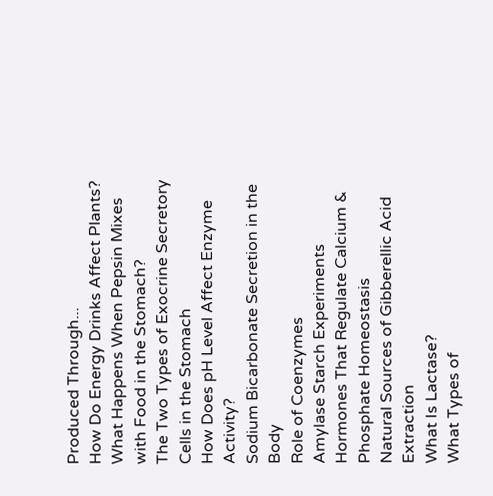Produced Through...
How Do Energy Drinks Affect Plants?
What Happens When Pepsin Mixes with Food in the Stomach?
The Two Types of Exocrine Secretory Cells in the Stomach
How Does pH Level Affect Enzyme Activity?
Sodium Bicarbonate Secretion in the Body
Role of Coenzymes
Amylase Starch Experiments
Hormones That Regulate Calcium & Phosphate Homeostasis
Natural Sources of Gibberellic Acid Extraction
What Is Lactase?
What Types of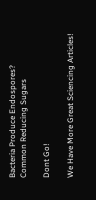Bacteria Produce Endospores?
Common Reducing Sugars

Dont Go!

We Have More Great Sciencing Articles!